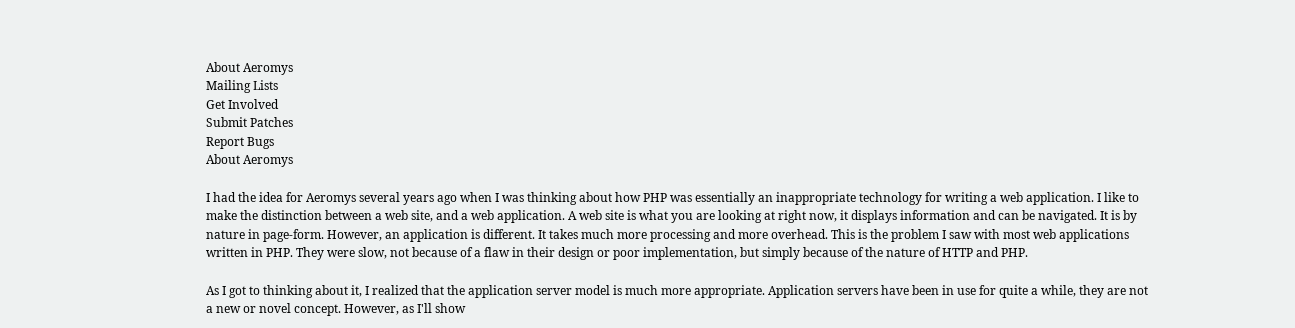About Aeromys
Mailing Lists
Get Involved
Submit Patches
Report Bugs
About Aeromys

I had the idea for Aeromys several years ago when I was thinking about how PHP was essentially an inappropriate technology for writing a web application. I like to make the distinction between a web site, and a web application. A web site is what you are looking at right now, it displays information and can be navigated. It is by nature in page-form. However, an application is different. It takes much more processing and more overhead. This is the problem I saw with most web applications written in PHP. They were slow, not because of a flaw in their design or poor implementation, but simply because of the nature of HTTP and PHP.

As I got to thinking about it, I realized that the application server model is much more appropriate. Application servers have been in use for quite a while, they are not a new or novel concept. However, as I'll show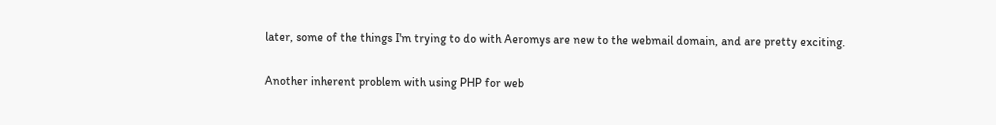later, some of the things I'm trying to do with Aeromys are new to the webmail domain, and are pretty exciting.

Another inherent problem with using PHP for web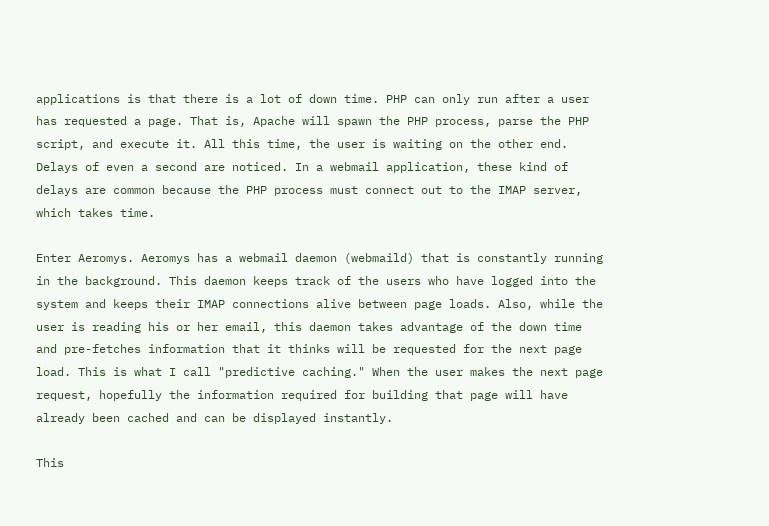applications is that there is a lot of down time. PHP can only run after a user has requested a page. That is, Apache will spawn the PHP process, parse the PHP script, and execute it. All this time, the user is waiting on the other end. Delays of even a second are noticed. In a webmail application, these kind of delays are common because the PHP process must connect out to the IMAP server, which takes time.

Enter Aeromys. Aeromys has a webmail daemon (webmaild) that is constantly running in the background. This daemon keeps track of the users who have logged into the system and keeps their IMAP connections alive between page loads. Also, while the user is reading his or her email, this daemon takes advantage of the down time and pre-fetches information that it thinks will be requested for the next page load. This is what I call "predictive caching." When the user makes the next page request, hopefully the information required for building that page will have already been cached and can be displayed instantly.

This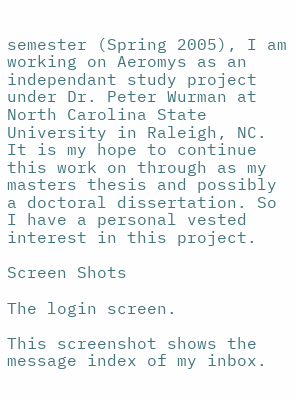semester (Spring 2005), I am working on Aeromys as an independant study project under Dr. Peter Wurman at North Carolina State University in Raleigh, NC. It is my hope to continue this work on through as my masters thesis and possibly a doctoral dissertation. So I have a personal vested interest in this project.

Screen Shots

The login screen.

This screenshot shows the message index of my inbox.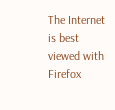The Internet is best viewed with Firefox